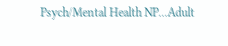Psych/Mental Health NP...Adult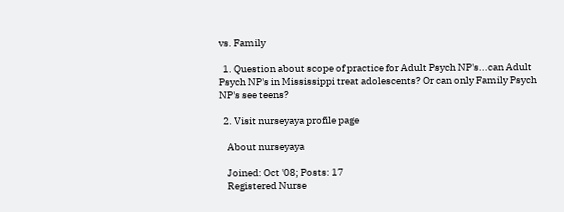vs. Family

  1. Question about scope of practice for Adult Psych NP's...can Adult Psych NP's in Mississippi treat adolescents? Or can only Family Psych NP's see teens?

  2. Visit nurseyaya profile page

    About nurseyaya

    Joined: Oct '08; Posts: 17
    Registered Nurse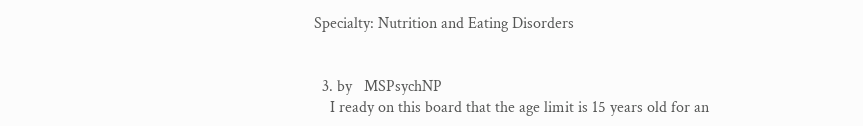Specialty: Nutrition and Eating Disorders


  3. by   MSPsychNP
    I ready on this board that the age limit is 15 years old for an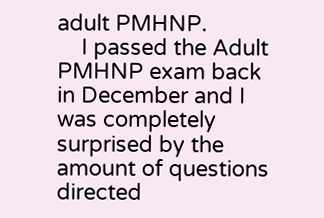adult PMHNP.
    I passed the Adult PMHNP exam back in December and I was completely surprised by the amount of questions directed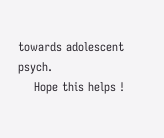towards adolescent psych.
    Hope this helps !